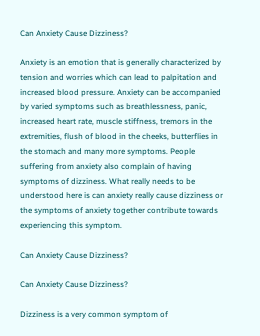Can Anxiety Cause Dizziness?

Anxiety is an emotion that is generally characterized by tension and worries which can lead to palpitation and increased blood pressure. Anxiety can be accompanied by varied symptoms such as breathlessness, panic, increased heart rate, muscle stiffness, tremors in the extremities, flush of blood in the cheeks, butterflies in the stomach and many more symptoms. People suffering from anxiety also complain of having symptoms of dizziness. What really needs to be understood here is can anxiety really cause dizziness or the symptoms of anxiety together contribute towards experiencing this symptom.

Can Anxiety Cause Dizziness?

Can Anxiety Cause Dizziness?

Dizziness is a very common symptom of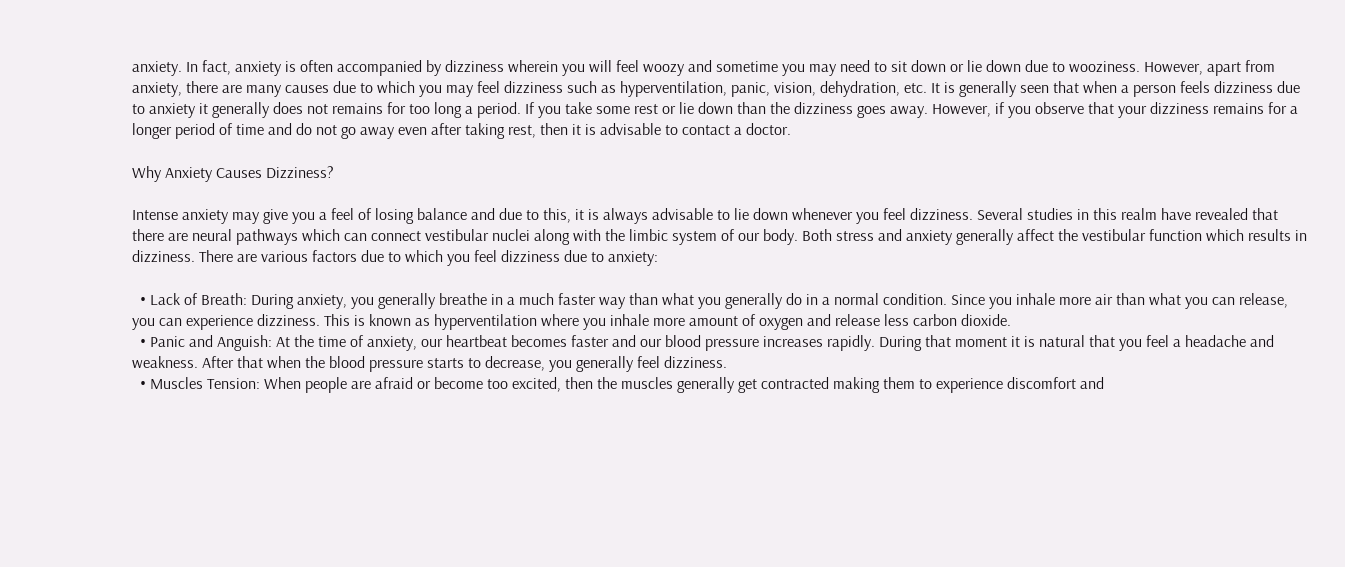anxiety. In fact, anxiety is often accompanied by dizziness wherein you will feel woozy and sometime you may need to sit down or lie down due to wooziness. However, apart from anxiety, there are many causes due to which you may feel dizziness such as hyperventilation, panic, vision, dehydration, etc. It is generally seen that when a person feels dizziness due to anxiety it generally does not remains for too long a period. If you take some rest or lie down than the dizziness goes away. However, if you observe that your dizziness remains for a longer period of time and do not go away even after taking rest, then it is advisable to contact a doctor.

Why Anxiety Causes Dizziness?

Intense anxiety may give you a feel of losing balance and due to this, it is always advisable to lie down whenever you feel dizziness. Several studies in this realm have revealed that there are neural pathways which can connect vestibular nuclei along with the limbic system of our body. Both stress and anxiety generally affect the vestibular function which results in dizziness. There are various factors due to which you feel dizziness due to anxiety:

  • Lack of Breath: During anxiety, you generally breathe in a much faster way than what you generally do in a normal condition. Since you inhale more air than what you can release, you can experience dizziness. This is known as hyperventilation where you inhale more amount of oxygen and release less carbon dioxide.
  • Panic and Anguish: At the time of anxiety, our heartbeat becomes faster and our blood pressure increases rapidly. During that moment it is natural that you feel a headache and weakness. After that when the blood pressure starts to decrease, you generally feel dizziness.
  • Muscles Tension: When people are afraid or become too excited, then the muscles generally get contracted making them to experience discomfort and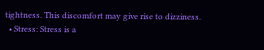tightness. This discomfort may give rise to dizziness.
  • Stress: Stress is a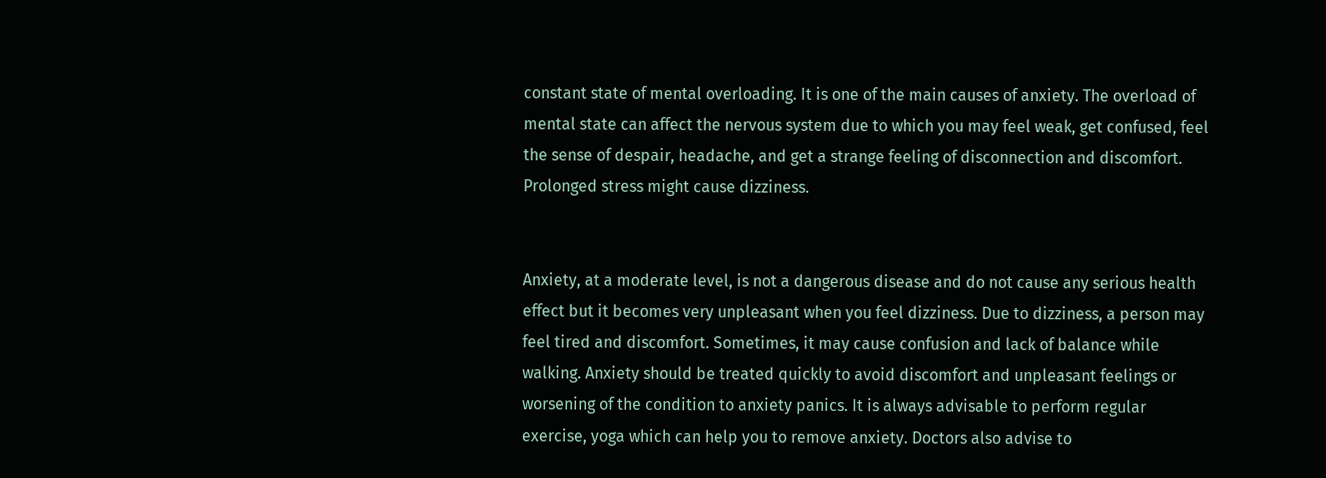constant state of mental overloading. It is one of the main causes of anxiety. The overload of mental state can affect the nervous system due to which you may feel weak, get confused, feel the sense of despair, headache, and get a strange feeling of disconnection and discomfort. Prolonged stress might cause dizziness.


Anxiety, at a moderate level, is not a dangerous disease and do not cause any serious health effect but it becomes very unpleasant when you feel dizziness. Due to dizziness, a person may feel tired and discomfort. Sometimes, it may cause confusion and lack of balance while walking. Anxiety should be treated quickly to avoid discomfort and unpleasant feelings or worsening of the condition to anxiety panics. It is always advisable to perform regular exercise, yoga which can help you to remove anxiety. Doctors also advise to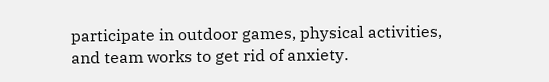participate in outdoor games, physical activities, and team works to get rid of anxiety.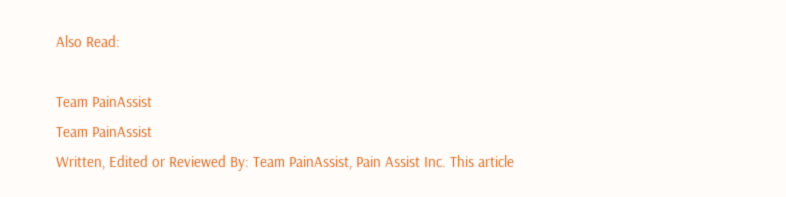Also Read:

Team PainAssist
Team PainAssist
Written, Edited or Reviewed By: Team PainAssist, Pain Assist Inc. This article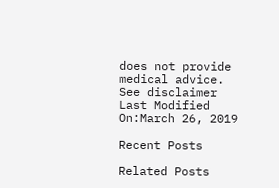does not provide medical advice. See disclaimer
Last Modified On:March 26, 2019

Recent Posts

Related Posts